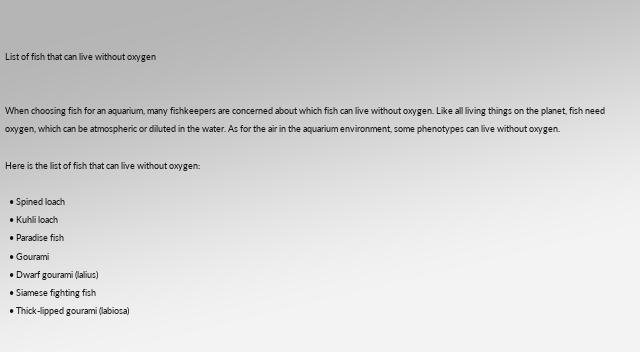List of fish that can live without oxygen


When choosing fish for an aquarium, many fishkeepers are concerned about which fish can live without oxygen. Like all living things on the planet, fish need oxygen, which can be atmospheric or diluted in the water. As for the air in the aquarium environment, some phenotypes can live without oxygen.

Here is the list of fish that can live without oxygen:

  • Spined loach
  • Kuhli loach
  • Paradise fish
  • Gourami
  • Dwarf gourami (lalius)
  • Siamese fighting fish
  • Thick-lipped gourami (labiosa)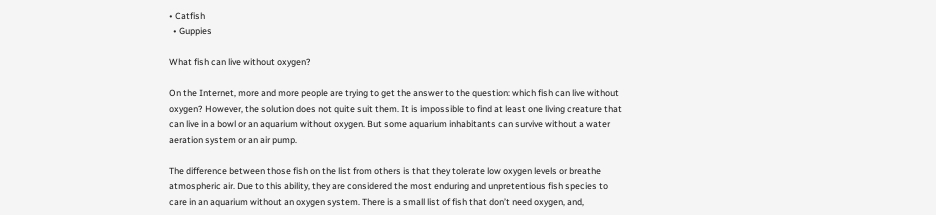• Catfish
  • Guppies

What fish can live without oxygen?

On the Internet, more and more people are trying to get the answer to the question: which fish can live without oxygen? However, the solution does not quite suit them. It is impossible to find at least one living creature that can live in a bowl or an aquarium without oxygen. But some aquarium inhabitants can survive without a water aeration system or an air pump.

The difference between those fish on the list from others is that they tolerate low oxygen levels or breathe atmospheric air. Due to this ability, they are considered the most enduring and unpretentious fish species to care in an aquarium without an oxygen system. There is a small list of fish that don’t need oxygen, and,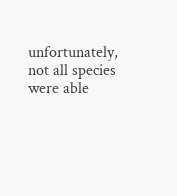unfortunately, not all species were able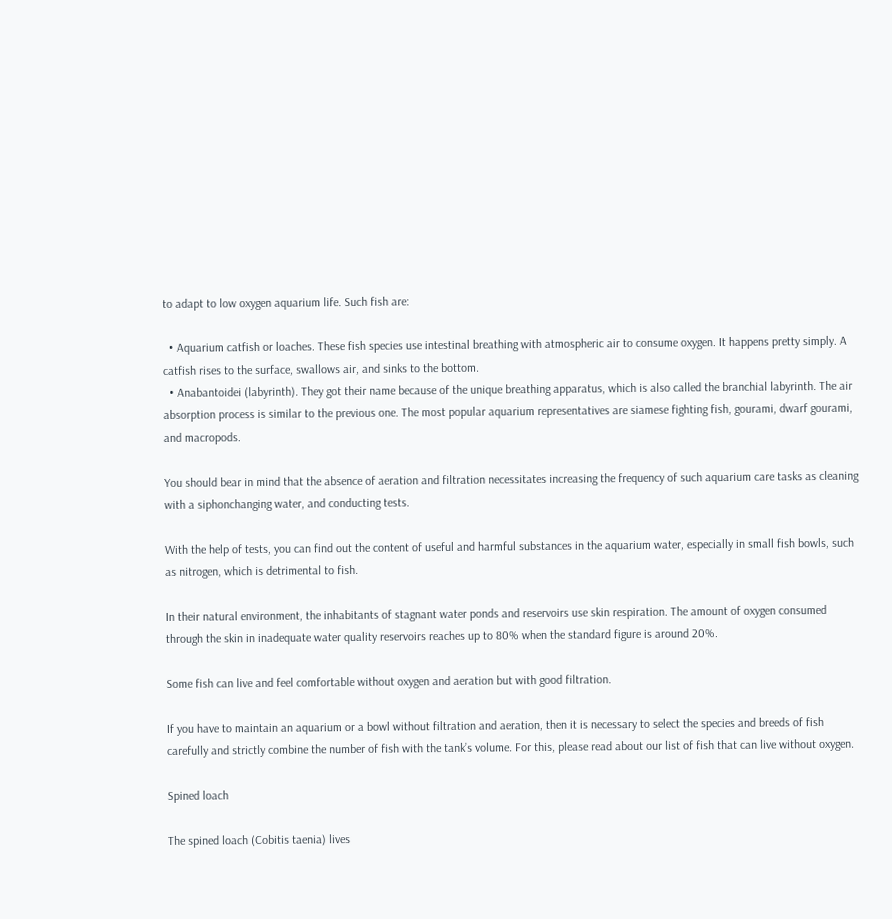to adapt to low oxygen aquarium life. Such fish are:

  • Aquarium catfish or loaches. These fish species use intestinal breathing with atmospheric air to consume oxygen. It happens pretty simply. A catfish rises to the surface, swallows air, and sinks to the bottom.
  • Anabantoidei (labyrinth). They got their name because of the unique breathing apparatus, which is also called the branchial labyrinth. The air absorption process is similar to the previous one. The most popular aquarium representatives are siamese fighting fish, gourami, dwarf gourami, and macropods.

You should bear in mind that the absence of aeration and filtration necessitates increasing the frequency of such aquarium care tasks as cleaning with a siphonchanging water, and conducting tests.

With the help of tests, you can find out the content of useful and harmful substances in the aquarium water, especially in small fish bowls, such as nitrogen, which is detrimental to fish.

In their natural environment, the inhabitants of stagnant water ponds and reservoirs use skin respiration. The amount of oxygen consumed through the skin in inadequate water quality reservoirs reaches up to 80% when the standard figure is around 20%.

Some fish can live and feel comfortable without oxygen and aeration but with good filtration.

If you have to maintain an aquarium or a bowl without filtration and aeration, then it is necessary to select the species and breeds of fish carefully and strictly combine the number of fish with the tank’s volume. For this, please read about our list of fish that can live without oxygen.

Spined loach

The spined loach (Cobitis taenia) lives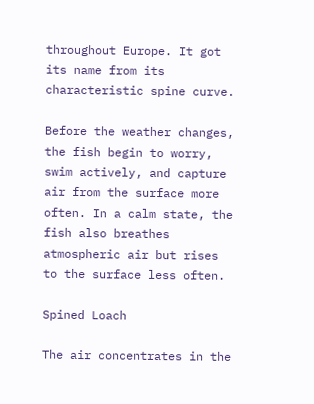throughout Europe. It got its name from its characteristic spine curve.

Before the weather changes, the fish begin to worry, swim actively, and capture air from the surface more often. In a calm state, the fish also breathes atmospheric air but rises to the surface less often.

Spined Loach

The air concentrates in the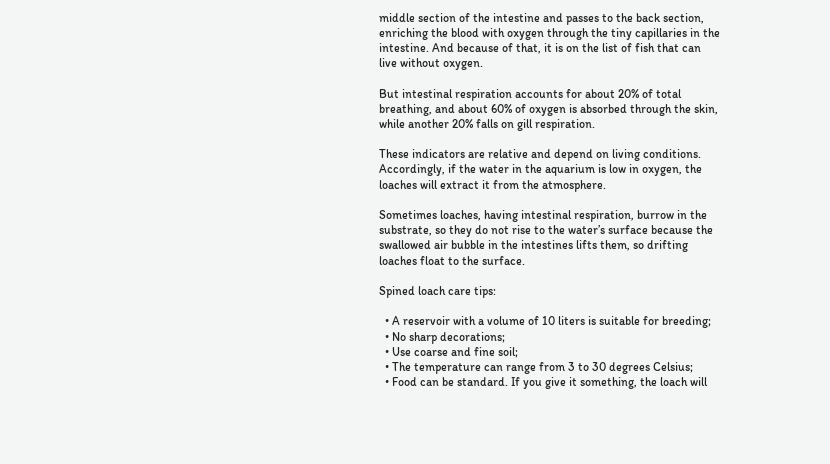middle section of the intestine and passes to the back section, enriching the blood with oxygen through the tiny capillaries in the intestine. And because of that, it is on the list of fish that can live without oxygen.

But intestinal respiration accounts for about 20% of total breathing, and about 60% of oxygen is absorbed through the skin, while another 20% falls on gill respiration.

These indicators are relative and depend on living conditions. Accordingly, if the water in the aquarium is low in oxygen, the loaches will extract it from the atmosphere.

Sometimes loaches, having intestinal respiration, burrow in the substrate, so they do not rise to the water’s surface because the swallowed air bubble in the intestines lifts them, so drifting loaches float to the surface.

Spined loach care tips:

  • A reservoir with a volume of 10 liters is suitable for breeding;
  • No sharp decorations;
  • Use coarse and fine soil;
  • The temperature can range from 3 to 30 degrees Celsius;
  • Food can be standard. If you give it something, the loach will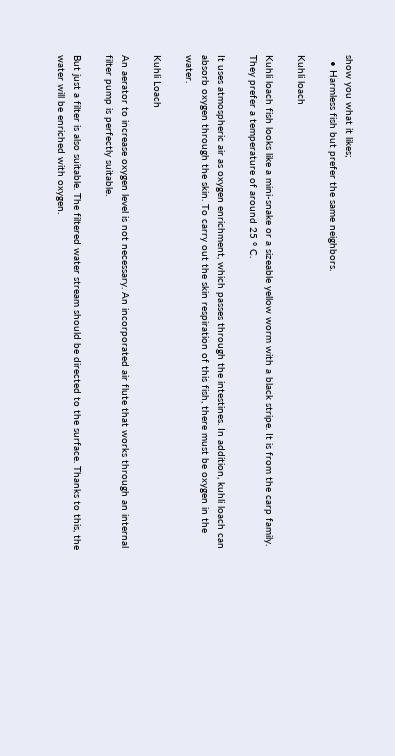show you what it likes;
  • Harmless fish but prefer the same neighbors.

Kuhli loach

Kuhli loach fish looks like a mini-snake or a sizeable yellow worm with a black stripe. It is from the carp family. They prefer a temperature of around 25 ° C.

It uses atmospheric air as oxygen enrichment, which passes through the intestines. In addition, kuhli loach can absorb oxygen through the skin. To carry out the skin respiration of this fish, there must be oxygen in the water.

Kuhli Loach

An aerator to increase oxygen level is not necessary. An incorporated air flute that works through an internal filter pump is perfectly suitable.

But just a filter is also suitable. The filtered water stream should be directed to the surface. Thanks to this, the water will be enriched with oxygen.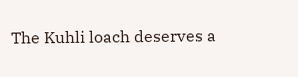The Kuhli loach deserves a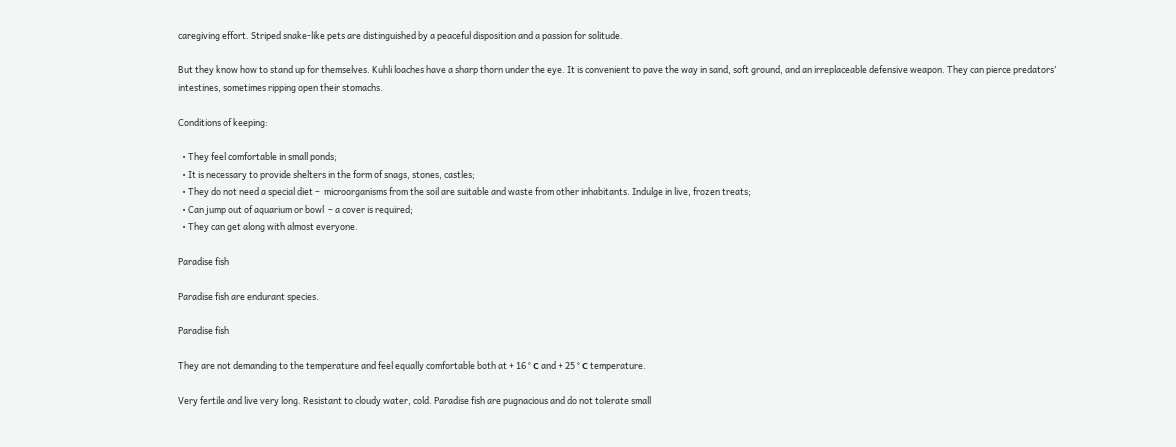caregiving effort. Striped snake-like pets are distinguished by a peaceful disposition and a passion for solitude.

But they know how to stand up for themselves. Kuhli loaches have a sharp thorn under the eye. It is convenient to pave the way in sand, soft ground, and an irreplaceable defensive weapon. They can pierce predators’ intestines, sometimes ripping open their stomachs.

Conditions of keeping:

  • They feel comfortable in small ponds;
  • It is necessary to provide shelters in the form of snags, stones, castles;
  • They do not need a special diet –  microorganisms from the soil are suitable and waste from other inhabitants. Indulge in live, frozen treats;
  • Can jump out of aquarium or bowl  – a cover is required;
  • They can get along with almost everyone.

Paradise fish

Paradise fish are endurant species.

Paradise fish

They are not demanding to the temperature and feel equally comfortable both at + 16 ° С and + 25 ° С temperature.

Very fertile and live very long. Resistant to cloudy water, cold. Paradise fish are pugnacious and do not tolerate small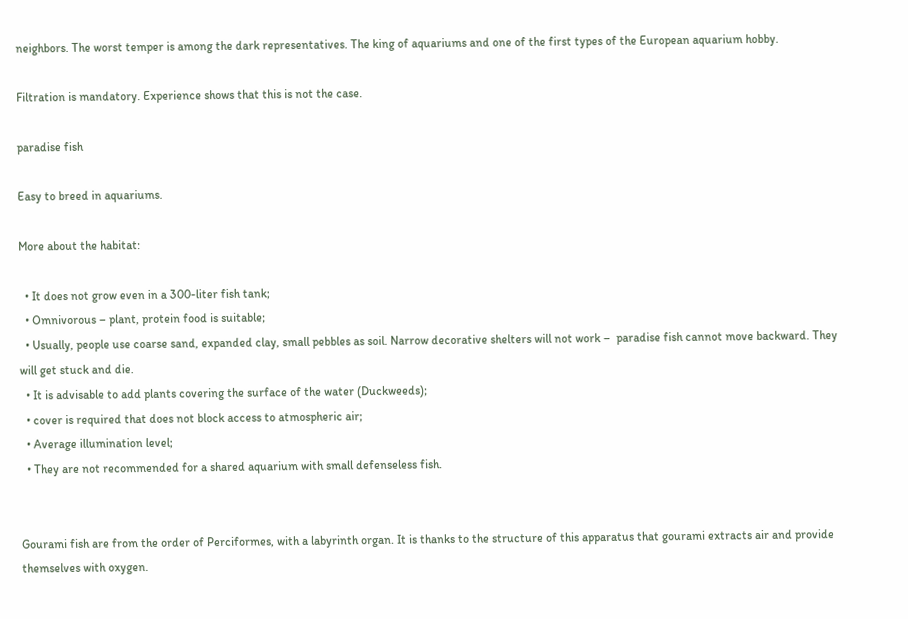neighbors. The worst temper is among the dark representatives. The king of aquariums and one of the first types of the European aquarium hobby.

Filtration is mandatory. Experience shows that this is not the case.

paradise fish

Easy to breed in aquariums.

More about the habitat:

  • It does not grow even in a 300-liter fish tank;
  • Omnivorous – plant, protein food is suitable;
  • Usually, people use coarse sand, expanded clay, small pebbles as soil. Narrow decorative shelters will not work –  paradise fish cannot move backward. They will get stuck and die.
  • It is advisable to add plants covering the surface of the water (Duckweeds);
  • cover is required that does not block access to atmospheric air;
  • Average illumination level;
  • They are not recommended for a shared aquarium with small defenseless fish.


Gourami fish are from the order of Perciformes, with a labyrinth organ. It is thanks to the structure of this apparatus that gourami extracts air and provide themselves with oxygen.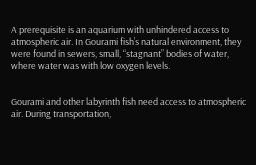A prerequisite is an aquarium with unhindered access to atmospheric air. In Gourami fish’s natural environment, they were found in sewers, small, “stagnant” bodies of water, where water was with low oxygen levels.


Gourami and other labyrinth fish need access to atmospheric air. During transportation,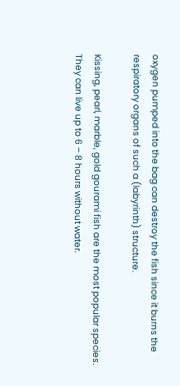oxygen pumped into the bag can destroy the fish since it burns the respiratory organs of such a (labyrinth) structure.

Kissing, pearl, marble, gold gourami fish are the most popular species. They can live up to 6 – 8 hours without water.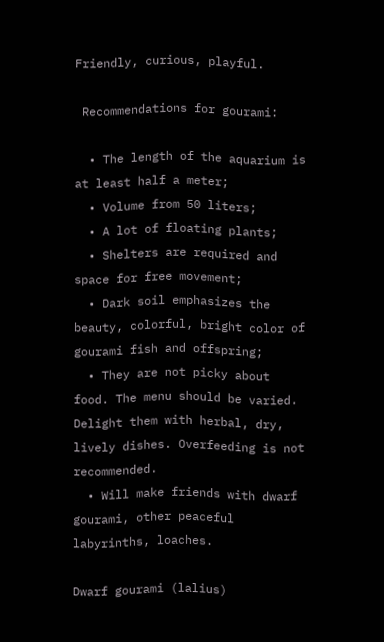Friendly, curious, playful.

 Recommendations for gourami:

  • The length of the aquarium is at least half a meter;
  • Volume from 50 liters;
  • A lot of floating plants;
  • Shelters are required and space for free movement;
  • Dark soil emphasizes the beauty, colorful, bright color of gourami fish and offspring;
  • They are not picky about food. The menu should be varied. Delight them with herbal, dry, lively dishes. Overfeeding is not recommended.
  • Will make friends with dwarf gourami, other peaceful labyrinths, loaches.

Dwarf gourami (lalius)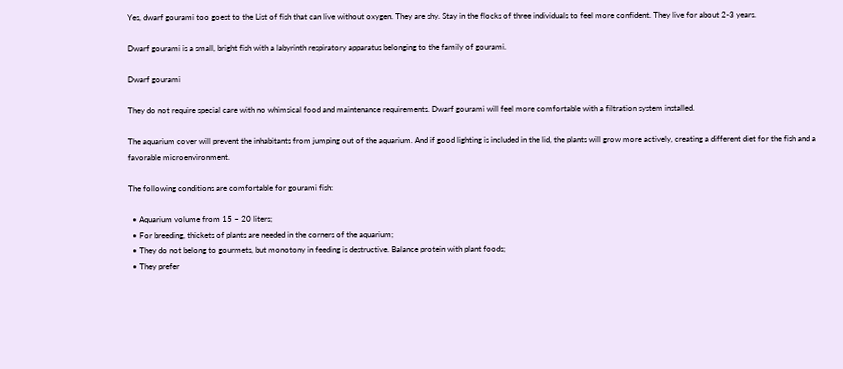Yes, dwarf gourami too goest to the List of fish that can live without oxygen. They are shy. Stay in the flocks of three individuals to feel more confident. They live for about 2-3 years.

Dwarf gourami is a small, bright fish with a labyrinth respiratory apparatus belonging to the family of gourami.

Dwarf gourami

They do not require special care with no whimsical food and maintenance requirements. Dwarf gourami will feel more comfortable with a filtration system installed.

The aquarium cover will prevent the inhabitants from jumping out of the aquarium. And if good lighting is included in the lid, the plants will grow more actively, creating a different diet for the fish and a favorable microenvironment.

The following conditions are comfortable for gourami fish:

  • Aquarium volume from 15 – 20 liters;
  • For breeding, thickets of plants are needed in the corners of the aquarium;
  • They do not belong to gourmets, but monotony in feeding is destructive. Balance protein with plant foods;
  • They prefer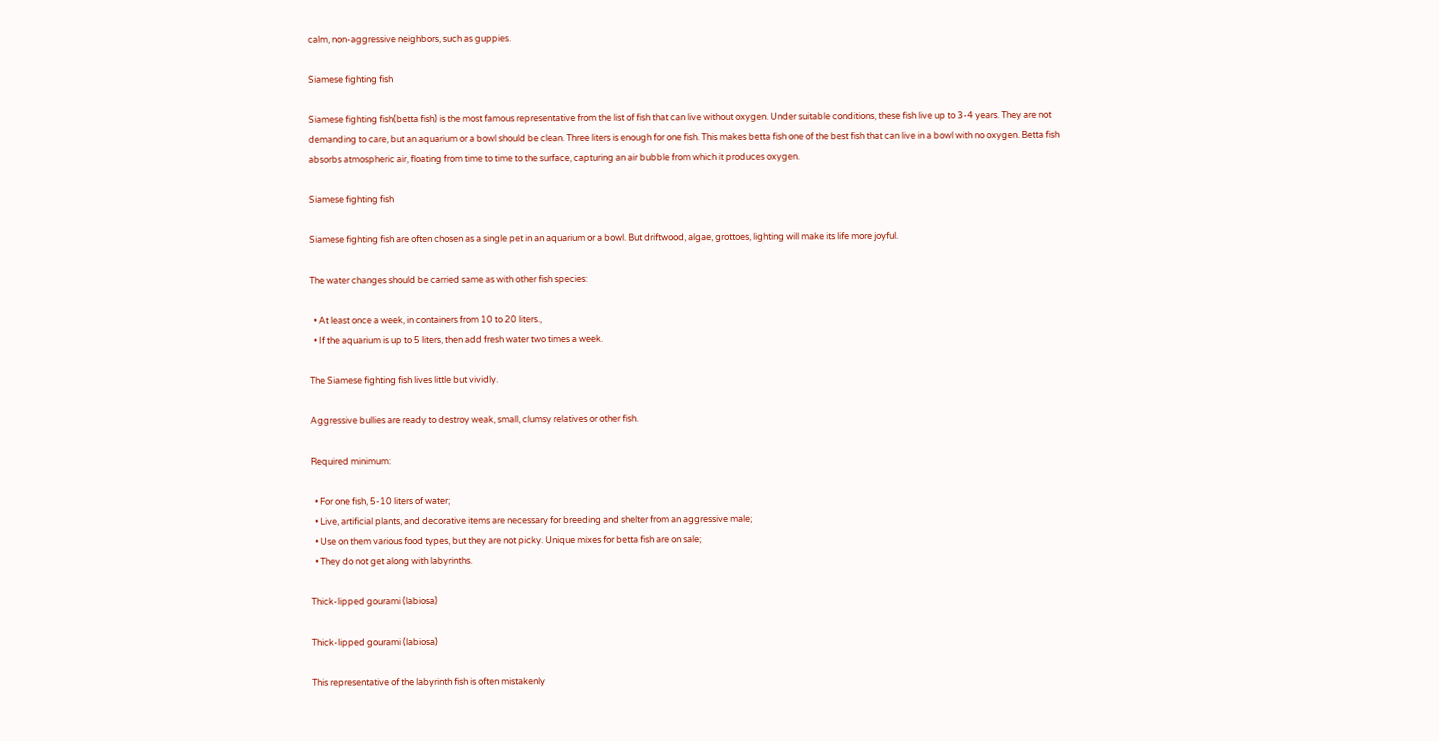calm, non-aggressive neighbors, such as guppies.

Siamese fighting fish

Siamese fighting fish(betta fish) is the most famous representative from the list of fish that can live without oxygen. Under suitable conditions, these fish live up to 3-4 years. They are not demanding to care, but an aquarium or a bowl should be clean. Three liters is enough for one fish. This makes betta fish one of the best fish that can live in a bowl with no oxygen. Betta fish absorbs atmospheric air, floating from time to time to the surface, capturing an air bubble from which it produces oxygen.

Siamese fighting fish

Siamese fighting fish are often chosen as a single pet in an aquarium or a bowl. But driftwood, algae, grottoes, lighting will make its life more joyful.

The water changes should be carried same as with other fish species:

  • At least once a week, in containers from 10 to 20 liters.,
  • If the aquarium is up to 5 liters, then add fresh water two times a week.

The Siamese fighting fish lives little but vividly.

Aggressive bullies are ready to destroy weak, small, clumsy relatives or other fish.

Required minimum:

  • For one fish, 5-10 liters of water;
  • Live, artificial plants, and decorative items are necessary for breeding and shelter from an aggressive male;
  • Use on them various food types, but they are not picky. Unique mixes for betta fish are on sale;
  • They do not get along with labyrinths.

Thick-lipped gourami (labiosa)

Thick-lipped gourami (labiosa)

This representative of the labyrinth fish is often mistakenly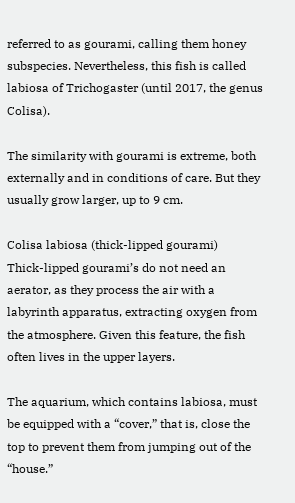referred to as gourami, calling them honey subspecies. Nevertheless, this fish is called labiosa of Trichogaster (until 2017, the genus Colisa).

The similarity with gourami is extreme, both externally and in conditions of care. But they usually grow larger, up to 9 cm.

Colisa labiosa (thick-lipped gourami)
Thick-lipped gourami’s do not need an aerator, as they process the air with a labyrinth apparatus, extracting oxygen from the atmosphere. Given this feature, the fish often lives in the upper layers.

The aquarium, which contains labiosa, must be equipped with a “cover,” that is, close the top to prevent them from jumping out of the “house.”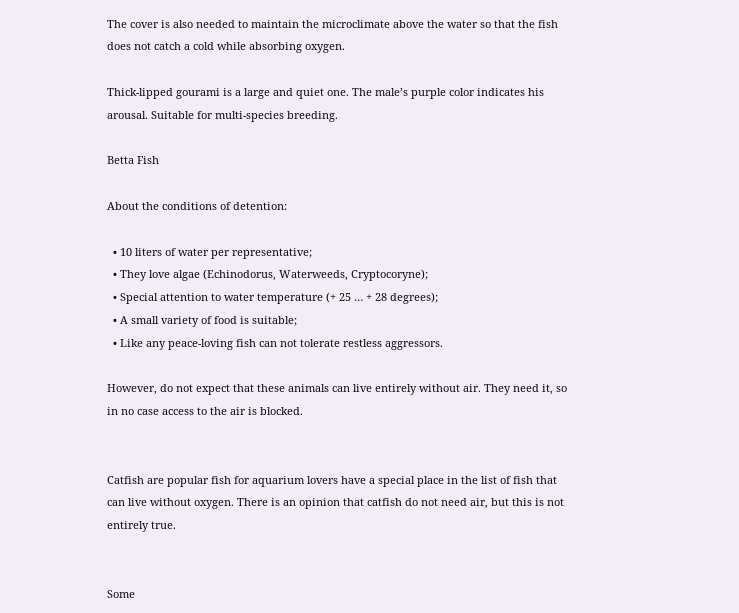The cover is also needed to maintain the microclimate above the water so that the fish does not catch a cold while absorbing oxygen.

Thick-lipped gourami is a large and quiet one. The male’s purple color indicates his arousal. Suitable for multi-species breeding.

Betta Fish

About the conditions of detention:

  • 10 liters of water per representative;
  • They love algae (Echinodorus, Waterweeds, Cryptocoryne);
  • Special attention to water temperature (+ 25 … + 28 degrees);
  • A small variety of food is suitable;
  • Like any peace-loving fish can not tolerate restless aggressors.

However, do not expect that these animals can live entirely without air. They need it, so in no case access to the air is blocked.


Catfish are popular fish for aquarium lovers have a special place in the list of fish that can live without oxygen. There is an opinion that catfish do not need air, but this is not entirely true.


Some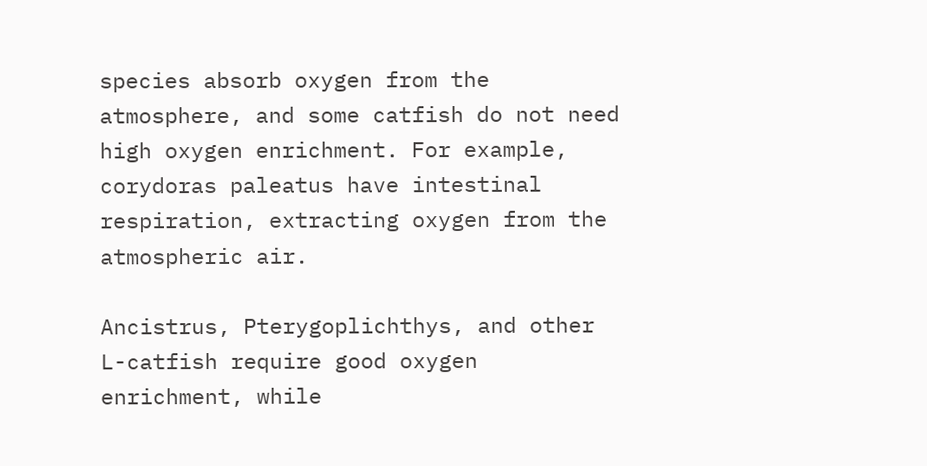species absorb oxygen from the atmosphere, and some catfish do not need high oxygen enrichment. For example, corydoras paleatus have intestinal respiration, extracting oxygen from the atmospheric air.

Ancistrus, Pterygoplichthys, and other L-catfish require good oxygen enrichment, while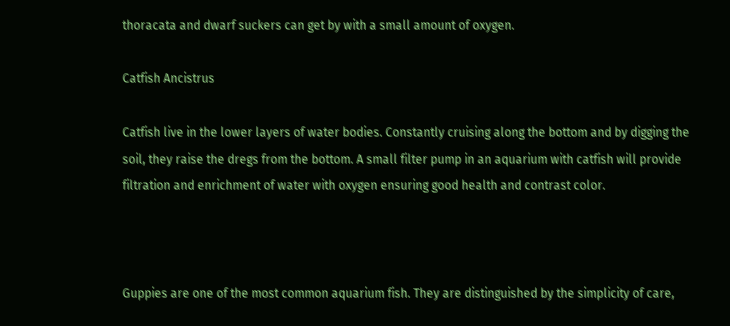thoracata and dwarf suckers can get by with a small amount of oxygen.

Catfish Ancistrus

Catfish live in the lower layers of water bodies. Constantly cruising along the bottom and by digging the soil, they raise the dregs from the bottom. A small filter pump in an aquarium with catfish will provide filtration and enrichment of water with oxygen ensuring good health and contrast color.



Guppies are one of the most common aquarium fish. They are distinguished by the simplicity of care,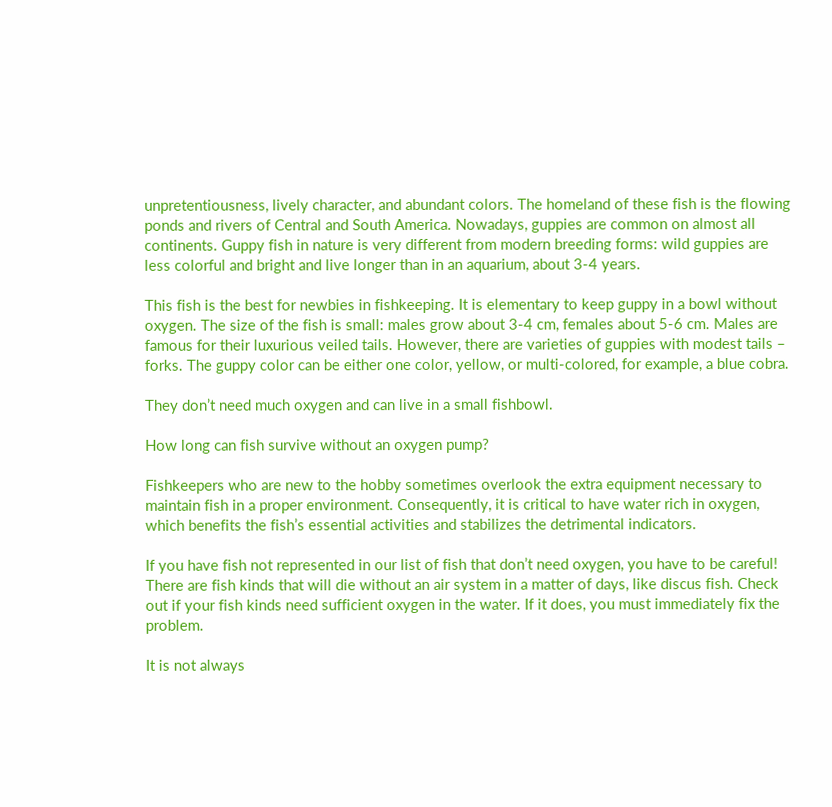unpretentiousness, lively character, and abundant colors. The homeland of these fish is the flowing ponds and rivers of Central and South America. Nowadays, guppies are common on almost all continents. Guppy fish in nature is very different from modern breeding forms: wild guppies are less colorful and bright and live longer than in an aquarium, about 3-4 years.

This fish is the best for newbies in fishkeeping. It is elementary to keep guppy in a bowl without oxygen. The size of the fish is small: males grow about 3-4 cm, females about 5-6 cm. Males are famous for their luxurious veiled tails. However, there are varieties of guppies with modest tails – forks. The guppy color can be either one color, yellow, or multi-colored, for example, a blue cobra.

They don’t need much oxygen and can live in a small fishbowl.

How long can fish survive without an oxygen pump?

Fishkeepers who are new to the hobby sometimes overlook the extra equipment necessary to maintain fish in a proper environment. Consequently, it is critical to have water rich in oxygen, which benefits the fish’s essential activities and stabilizes the detrimental indicators.

If you have fish not represented in our list of fish that don’t need oxygen, you have to be careful! There are fish kinds that will die without an air system in a matter of days, like discus fish. Check out if your fish kinds need sufficient oxygen in the water. If it does, you must immediately fix the problem.

It is not always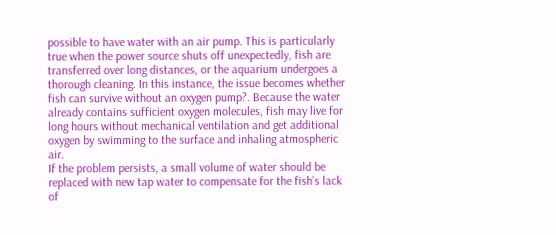possible to have water with an air pump. This is particularly true when the power source shuts off unexpectedly, fish are transferred over long distances, or the aquarium undergoes a thorough cleaning. In this instance, the issue becomes whether fish can survive without an oxygen pump?. Because the water already contains sufficient oxygen molecules, fish may live for long hours without mechanical ventilation and get additional oxygen by swimming to the surface and inhaling atmospheric air.
If the problem persists, a small volume of water should be replaced with new tap water to compensate for the fish’s lack of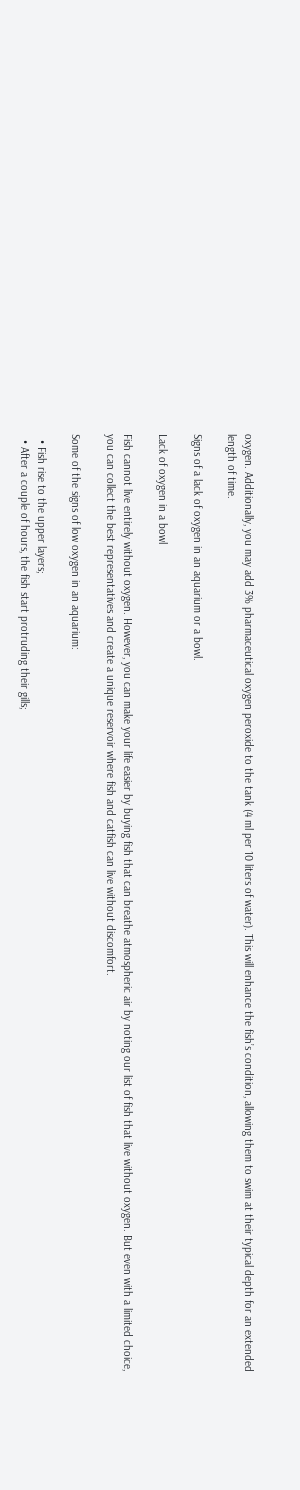oxygen. Additionally, you may add 3% pharmaceutical oxygen peroxide to the tank (4 ml per 10 liters of water). This will enhance the fish’s condition, allowing them to swim at their typical depth for an extended length of time.

Signs of a lack of oxygen in an aquarium or a bowl.

Lack of oxygen in a bowl

Fish cannot live entirely without oxygen. However, you can make your life easier by buying fish that can breathe atmospheric air by noting our list of fish that live without oxygen. But even with a limited choice, you can collect the best representatives and create a unique reservoir where fish and catfish can live without discomfort.

Some of the signs of low oxygen in an aquarium:

  • Fish rise to the upper layers;
  • After a couple of hours, the fish start protruding their gills;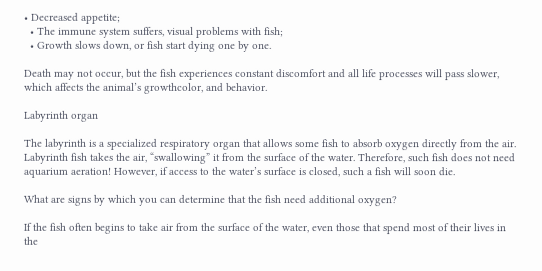• Decreased appetite;
  • The immune system suffers, visual problems with fish;
  • Growth slows down, or fish start dying one by one.

Death may not occur, but the fish experiences constant discomfort and all life processes will pass slower, which affects the animal’s growthcolor, and behavior.

Labyrinth organ

The labyrinth is a specialized respiratory organ that allows some fish to absorb oxygen directly from the air. Labyrinth fish takes the air, “swallowing” it from the surface of the water. Therefore, such fish does not need aquarium aeration! However, if access to the water’s surface is closed, such a fish will soon die.

What are signs by which you can determine that the fish need additional oxygen?

If the fish often begins to take air from the surface of the water, even those that spend most of their lives in the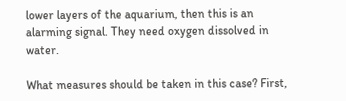lower layers of the aquarium, then this is an alarming signal. They need oxygen dissolved in water.

What measures should be taken in this case? First,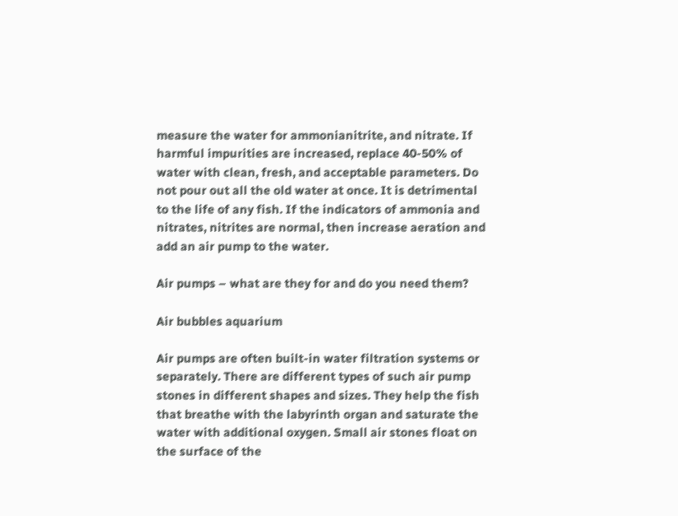measure the water for ammonianitrite, and nitrate. If harmful impurities are increased, replace 40-50% of water with clean, fresh, and acceptable parameters. Do not pour out all the old water at once. It is detrimental to the life of any fish. If the indicators of ammonia and nitrates, nitrites are normal, then increase aeration and add an air pump to the water.

Air pumps – what are they for and do you need them?

Air bubbles aquarium

Air pumps are often built-in water filtration systems or separately. There are different types of such air pump stones in different shapes and sizes. They help the fish that breathe with the labyrinth organ and saturate the water with additional oxygen. Small air stones float on the surface of the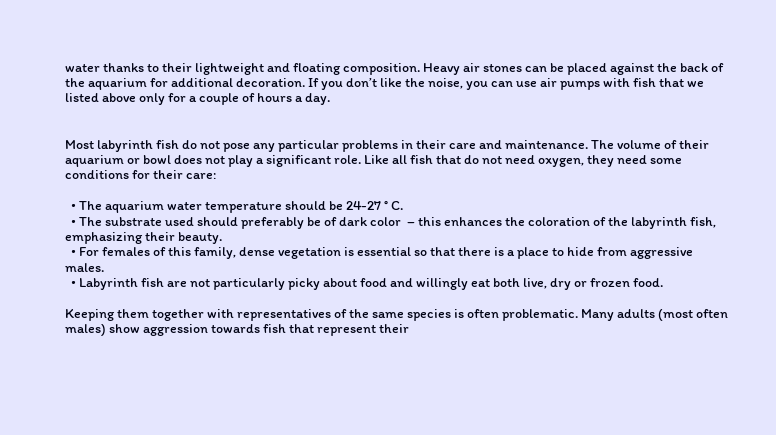water thanks to their lightweight and floating composition. Heavy air stones can be placed against the back of the aquarium for additional decoration. If you don’t like the noise, you can use air pumps with fish that we listed above only for a couple of hours a day.


Most labyrinth fish do not pose any particular problems in their care and maintenance. The volume of their aquarium or bowl does not play a significant role. Like all fish that do not need oxygen, they need some conditions for their care:

  • The aquarium water temperature should be 24-27 ° C.
  • The substrate used should preferably be of dark color  – this enhances the coloration of the labyrinth fish, emphasizing their beauty.
  • For females of this family, dense vegetation is essential so that there is a place to hide from aggressive males.
  • Labyrinth fish are not particularly picky about food and willingly eat both live, dry or frozen food.

Keeping them together with representatives of the same species is often problematic. Many adults (most often males) show aggression towards fish that represent their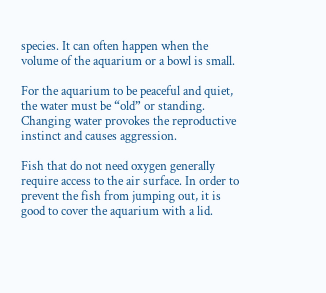species. It can often happen when the volume of the aquarium or a bowl is small.

For the aquarium to be peaceful and quiet, the water must be “old” or standing. Changing water provokes the reproductive instinct and causes aggression.

Fish that do not need oxygen generally require access to the air surface. In order to prevent the fish from jumping out, it is good to cover the aquarium with a lid.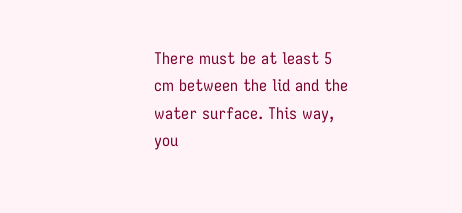There must be at least 5 cm between the lid and the water surface. This way, you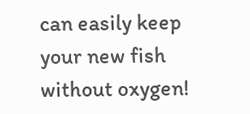can easily keep your new fish without oxygen!